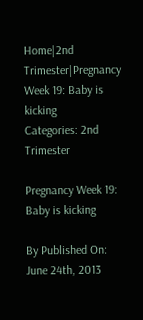Home|2nd Trimester|Pregnancy Week 19: Baby is kicking
Categories: 2nd Trimester

Pregnancy Week 19: Baby is kicking

By Published On: June 24th, 2013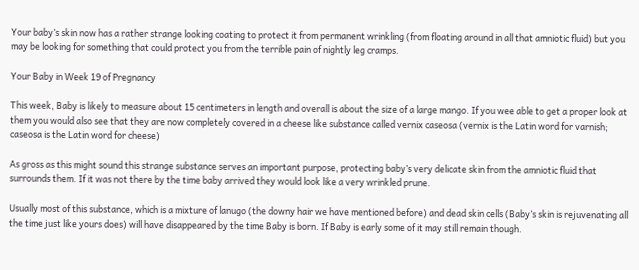Your baby’s skin now has a rather strange looking coating to protect it from permanent wrinkling (from floating around in all that amniotic fluid) but you may be looking for something that could protect you from the terrible pain of nightly leg cramps.

Your Baby in Week 19 of Pregnancy

This week, Baby is likely to measure about 15 centimeters in length and overall is about the size of a large mango. If you wee able to get a proper look at them you would also see that they are now completely covered in a cheese like substance called vernix caseosa (vernix is the Latin word for varnish; caseosa is the Latin word for cheese)

As gross as this might sound this strange substance serves an important purpose, protecting baby’s very delicate skin from the amniotic fluid that surrounds them. If it was not there by the time baby arrived they would look like a very wrinkled prune.

Usually most of this substance, which is a mixture of lanugo (the downy hair we have mentioned before) and dead skin cells (Baby’s skin is rejuvenating all the time just like yours does) will have disappeared by the time Baby is born. If Baby is early some of it may still remain though.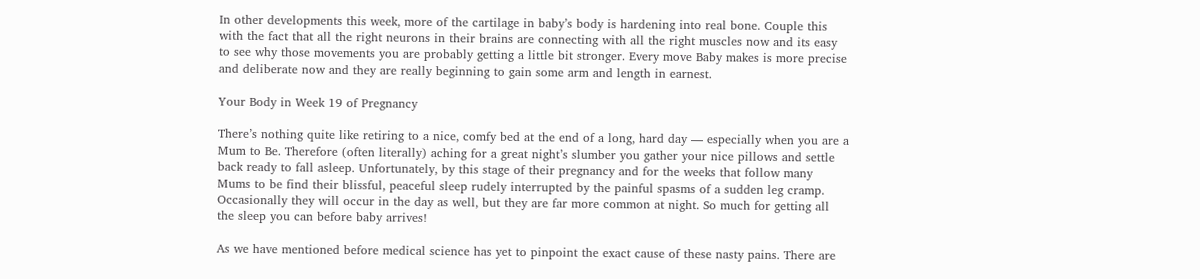In other developments this week, more of the cartilage in baby’s body is hardening into real bone. Couple this with the fact that all the right neurons in their brains are connecting with all the right muscles now and its easy to see why those movements you are probably getting a little bit stronger. Every move Baby makes is more precise and deliberate now and they are really beginning to gain some arm and length in earnest.

Your Body in Week 19 of Pregnancy

There’s nothing quite like retiring to a nice, comfy bed at the end of a long, hard day — especially when you are a Mum to Be. Therefore (often literally) aching for a great night’s slumber you gather your nice pillows and settle back ready to fall asleep. Unfortunately, by this stage of their pregnancy and for the weeks that follow many Mums to be find their blissful, peaceful sleep rudely interrupted by the painful spasms of a sudden leg cramp. Occasionally they will occur in the day as well, but they are far more common at night. So much for getting all the sleep you can before baby arrives!

As we have mentioned before medical science has yet to pinpoint the exact cause of these nasty pains. There are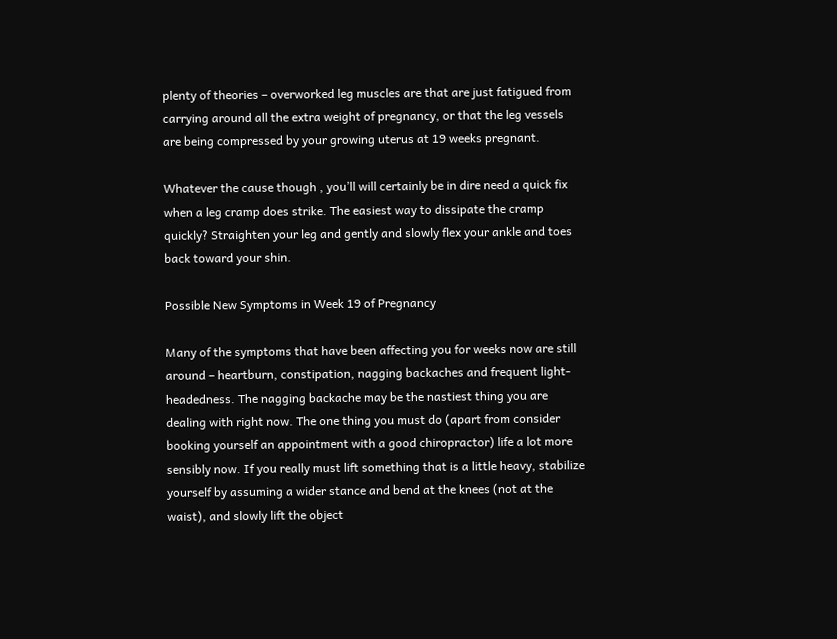plenty of theories – overworked leg muscles are that are just fatigued from carrying around all the extra weight of pregnancy, or that the leg vessels are being compressed by your growing uterus at 19 weeks pregnant.

Whatever the cause though , you’ll will certainly be in dire need a quick fix when a leg cramp does strike. The easiest way to dissipate the cramp quickly? Straighten your leg and gently and slowly flex your ankle and toes back toward your shin.

Possible New Symptoms in Week 19 of Pregnancy

Many of the symptoms that have been affecting you for weeks now are still around – heartburn, constipation, nagging backaches and frequent light-headedness. The nagging backache may be the nastiest thing you are dealing with right now. The one thing you must do (apart from consider booking yourself an appointment with a good chiropractor) life a lot more sensibly now. If you really must lift something that is a little heavy, stabilize yourself by assuming a wider stance and bend at the knees (not at the waist), and slowly lift the object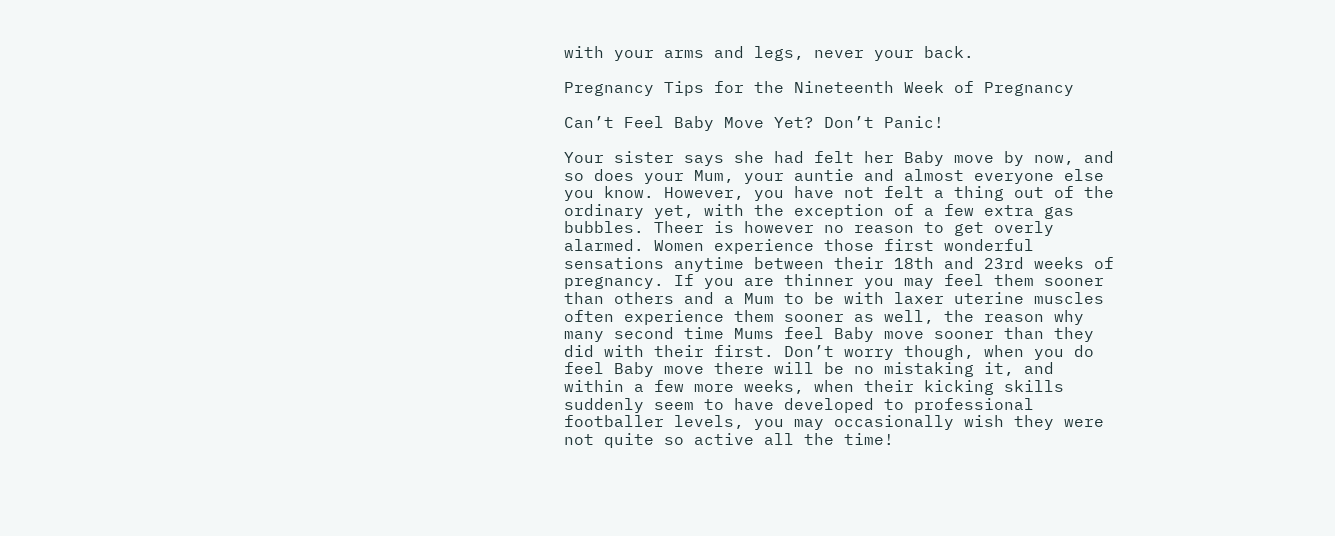with your arms and legs, never your back.

Pregnancy Tips for the Nineteenth Week of Pregnancy

Can’t Feel Baby Move Yet? Don’t Panic!

Your sister says she had felt her Baby move by now, and so does your Mum, your auntie and almost everyone else you know. However, you have not felt a thing out of the ordinary yet, with the exception of a few extra gas bubbles. Theer is however no reason to get overly alarmed. Women experience those first wonderful sensations anytime between their 18th and 23rd weeks of pregnancy. If you are thinner you may feel them sooner than others and a Mum to be with laxer uterine muscles often experience them sooner as well, the reason why many second time Mums feel Baby move sooner than they did with their first. Don’t worry though, when you do feel Baby move there will be no mistaking it, and within a few more weeks, when their kicking skills suddenly seem to have developed to professional footballer levels, you may occasionally wish they were not quite so active all the time!